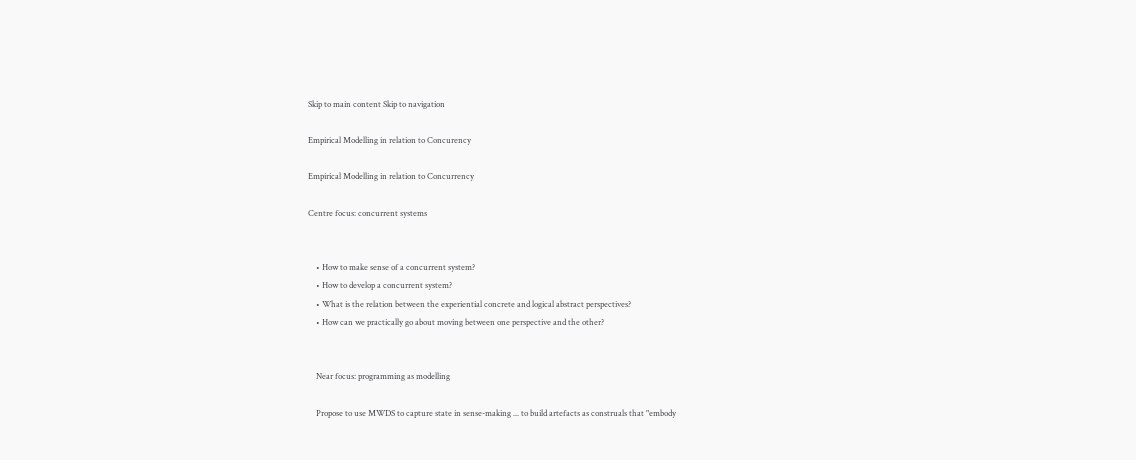Skip to main content Skip to navigation

Empirical Modelling in relation to Concurency

Empirical Modelling in relation to Concurrency

Centre focus: concurrent systems


    • How to make sense of a concurrent system?
    • How to develop a concurrent system?
    • What is the relation between the experiential concrete and logical abstract perspectives?
    • How can we practically go about moving between one perspective and the other?


    Near focus: programming as modelling

    Propose to use MWDS to capture state in sense-making ... to build artefacts as construals that "embody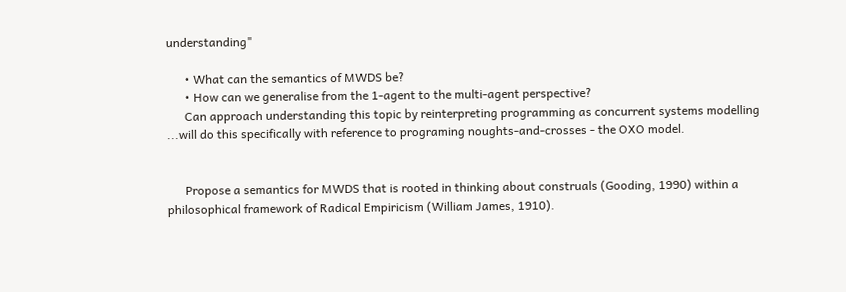understanding"

      • What can the semantics of MWDS be?
      • How can we generalise from the 1-agent to the multi-agent perspective?
      Can approach understanding this topic by reinterpreting programming as concurrent systems modelling ...will do this specifically with reference to programing noughts-and-crosses - the OXO model.


      Propose a semantics for MWDS that is rooted in thinking about construals (Gooding, 1990) within a philosophical framework of Radical Empiricism (William James, 1910).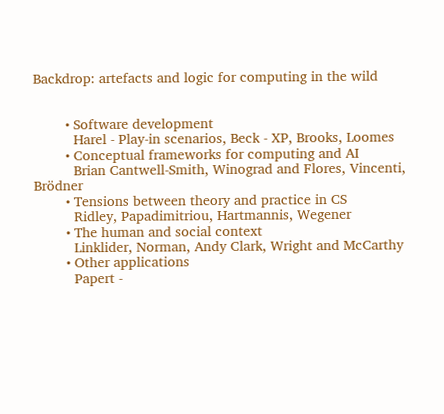Backdrop: artefacts and logic for computing in the wild


        • Software development
          Harel - Play-in scenarios, Beck - XP, Brooks, Loomes
        • Conceptual frameworks for computing and AI
          Brian Cantwell-Smith, Winograd and Flores, Vincenti, Brödner
        • Tensions between theory and practice in CS
          Ridley, Papadimitriou, Hartmannis, Wegener
        • The human and social context
          Linklider, Norman, Andy Clark, Wright and McCarthy
        • Other applications
          Papert -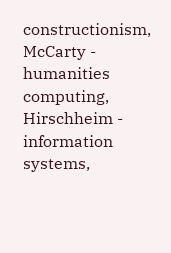constructionism, McCarty - humanities computing, Hirschheim - information systems,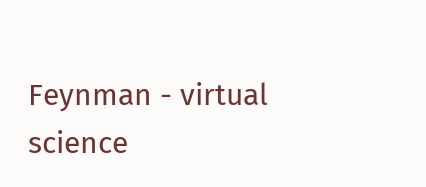Feynman - virtual science